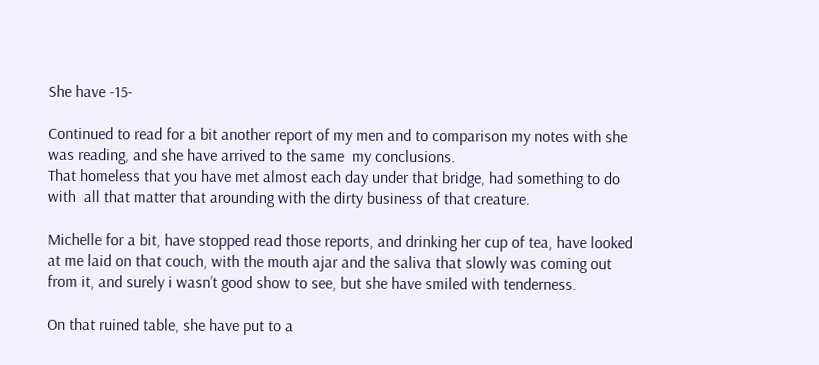She have -15-

Continued to read for a bit another report of my men and to comparison my notes with she was reading, and she have arrived to the same  my conclusions.
That homeless that you have met almost each day under that bridge, had something to do with  all that matter that arounding with the dirty business of that creature.

Michelle for a bit, have stopped read those reports, and drinking her cup of tea, have looked at me laid on that couch, with the mouth ajar and the saliva that slowly was coming out from it, and surely i wasn’t good show to see, but she have smiled with tenderness.

On that ruined table, she have put to a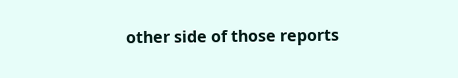other side of those reports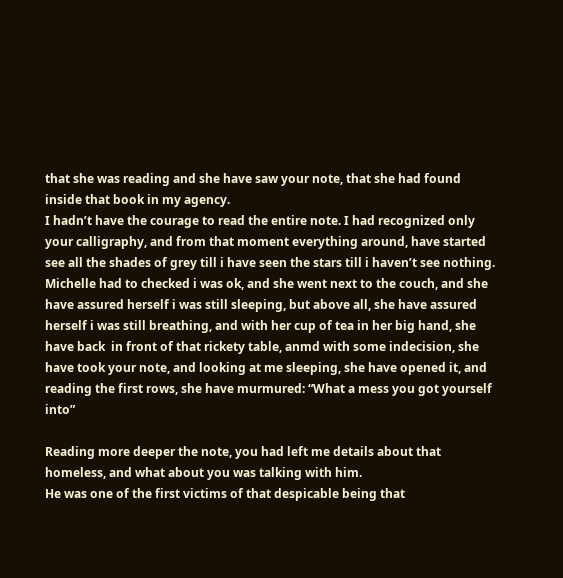that she was reading and she have saw your note, that she had found inside that book in my agency.
I hadn’t have the courage to read the entire note. I had recognized only your calligraphy, and from that moment everything around, have started see all the shades of grey till i have seen the stars till i haven’t see nothing.
Michelle had to checked i was ok, and she went next to the couch, and she have assured herself i was still sleeping, but above all, she have assured herself i was still breathing, and with her cup of tea in her big hand, she have back  in front of that rickety table, anmd with some indecision, she have took your note, and looking at me sleeping, she have opened it, and reading the first rows, she have murmured: “What a mess you got yourself into”

Reading more deeper the note, you had left me details about that homeless, and what about you was talking with him.
He was one of the first victims of that despicable being that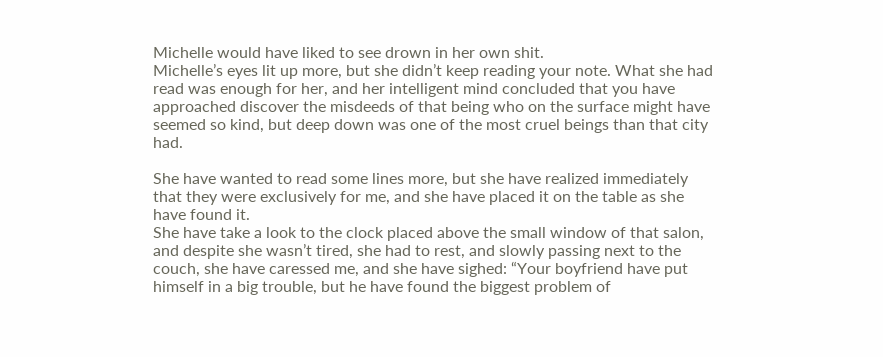Michelle would have liked to see drown in her own shit.
Michelle’s eyes lit up more, but she didn’t keep reading your note. What she had read was enough for her, and her intelligent mind concluded that you have approached discover the misdeeds of that being who on the surface might have seemed so kind, but deep down was one of the most cruel beings than that city had.

She have wanted to read some lines more, but she have realized immediately that they were exclusively for me, and she have placed it on the table as she have found it.
She have take a look to the clock placed above the small window of that salon, and despite she wasn’t tired, she had to rest, and slowly passing next to the couch, she have caressed me, and she have sighed: “Your boyfriend have put himself in a big trouble, but he have found the biggest problem of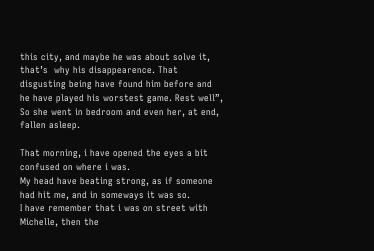this city, and maybe he was about solve it, that’s  why his disappearence. That disgusting being have found him before and he have played his worstest game. Rest well”,  So she went in bedroom and even her, at end, fallen asleep.

That morning, i have opened the eyes a bit confused on where i was.
My head have beating strong, as if someone had hit me, and in someways it was so.
I have remember that i was on street with Michelle, then the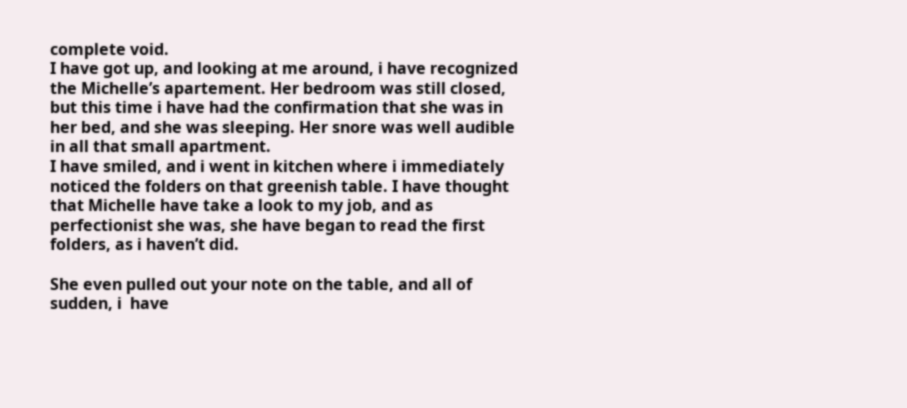complete void.
I have got up, and looking at me around, i have recognized the Michelle’s apartement. Her bedroom was still closed, but this time i have had the confirmation that she was in her bed, and she was sleeping. Her snore was well audible in all that small apartment.
I have smiled, and i went in kitchen where i immediately noticed the folders on that greenish table. I have thought that Michelle have take a look to my job, and as perfectionist she was, she have began to read the first folders, as i haven’t did.

She even pulled out your note on the table, and all of sudden, i  have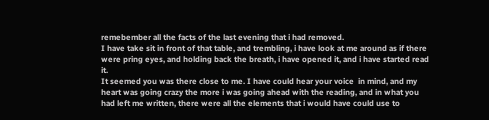remebember all the facts of the last evening that i had removed.
I have take sit in front of that table, and trembling, i have look at me around as if there were pring eyes, and holding back the breath, i have opened it, and i have started read it.
It seemed you was there close to me. I have could hear your voice  in mind, and my heart was going crazy the more i was going ahead with the reading, and in what you had left me written, there were all the elements that i would have could use to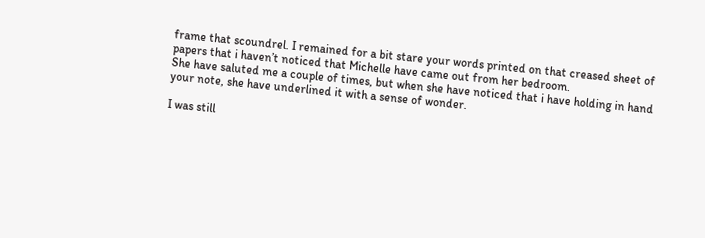frame that scoundrel. I remained for a bit stare your words printed on that creased sheet of papers that i haven’t noticed that Michelle have came out from her bedroom.
She have saluted me a couple of times, but when she have noticed that i have holding in hand your note, she have underlined it with a sense of wonder.

I was still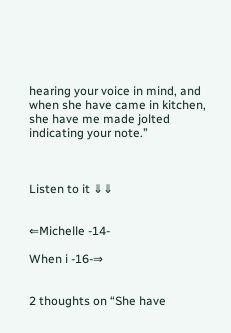hearing your voice in mind, and when she have came in kitchen, she have me made jolted indicating your note.”



Listen to it ⇓⇓


⇐Michelle -14-

When i -16-⇒


2 thoughts on “She have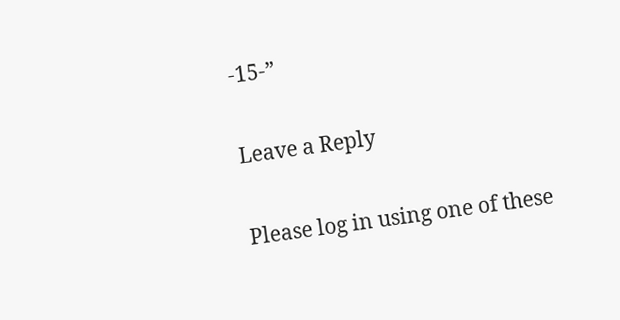-15-”

Leave a Reply

Please log in using one of these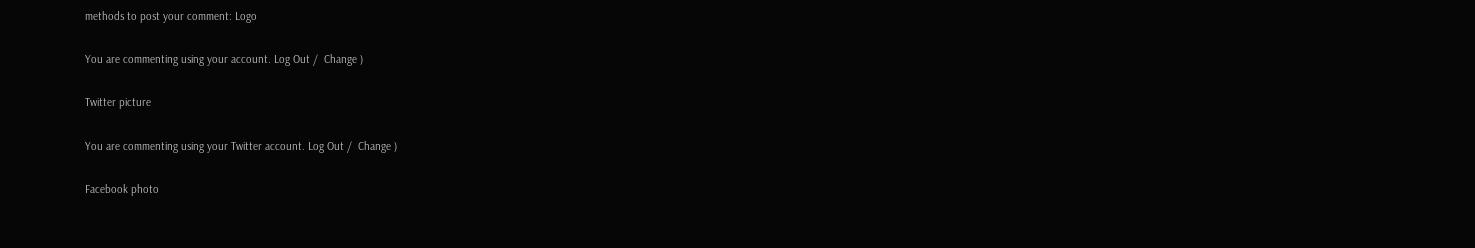methods to post your comment: Logo

You are commenting using your account. Log Out /  Change )

Twitter picture

You are commenting using your Twitter account. Log Out /  Change )

Facebook photo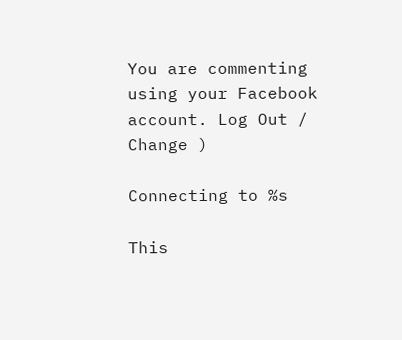You are commenting using your Facebook account. Log Out /  Change )

Connecting to %s

This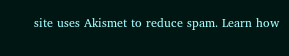site uses Akismet to reduce spam. Learn how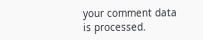your comment data is processed.